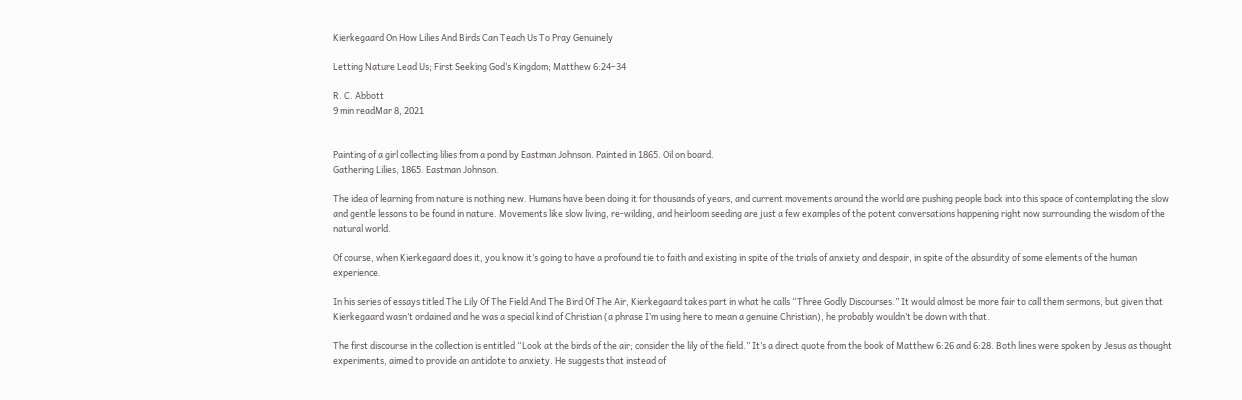Kierkegaard On How Lilies And Birds Can Teach Us To Pray Genuinely

Letting Nature Lead Us; First Seeking God’s Kingdom; Matthew 6:24–34

R. C. Abbott
9 min readMar 8, 2021


Painting of a girl collecting lilies from a pond by Eastman Johnson. Painted in 1865. Oil on board.
Gathering Lilies, 1865. Eastman Johnson.

The idea of learning from nature is nothing new. Humans have been doing it for thousands of years, and current movements around the world are pushing people back into this space of contemplating the slow and gentle lessons to be found in nature. Movements like slow living, re-wilding, and heirloom seeding are just a few examples of the potent conversations happening right now surrounding the wisdom of the natural world.

Of course, when Kierkegaard does it, you know it’s going to have a profound tie to faith and existing in spite of the trials of anxiety and despair, in spite of the absurdity of some elements of the human experience.

In his series of essays titled The Lily Of The Field And The Bird Of The Air, Kierkegaard takes part in what he calls “Three Godly Discourses.” It would almost be more fair to call them sermons, but given that Kierkegaard wasn’t ordained and he was a special kind of Christian (a phrase I’m using here to mean a genuine Christian), he probably wouldn’t be down with that.

The first discourse in the collection is entitled “Look at the birds of the air; consider the lily of the field.” It’s a direct quote from the book of Matthew 6:26 and 6:28. Both lines were spoken by Jesus as thought experiments, aimed to provide an antidote to anxiety. He suggests that instead of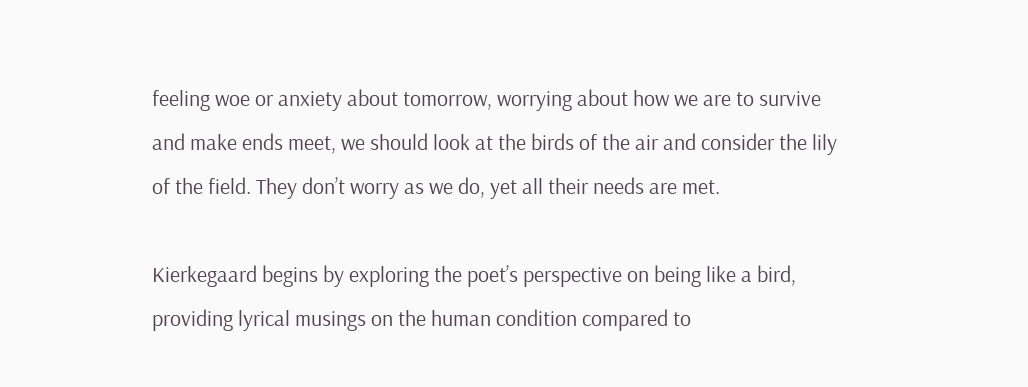feeling woe or anxiety about tomorrow, worrying about how we are to survive and make ends meet, we should look at the birds of the air and consider the lily of the field. They don’t worry as we do, yet all their needs are met.

Kierkegaard begins by exploring the poet’s perspective on being like a bird, providing lyrical musings on the human condition compared to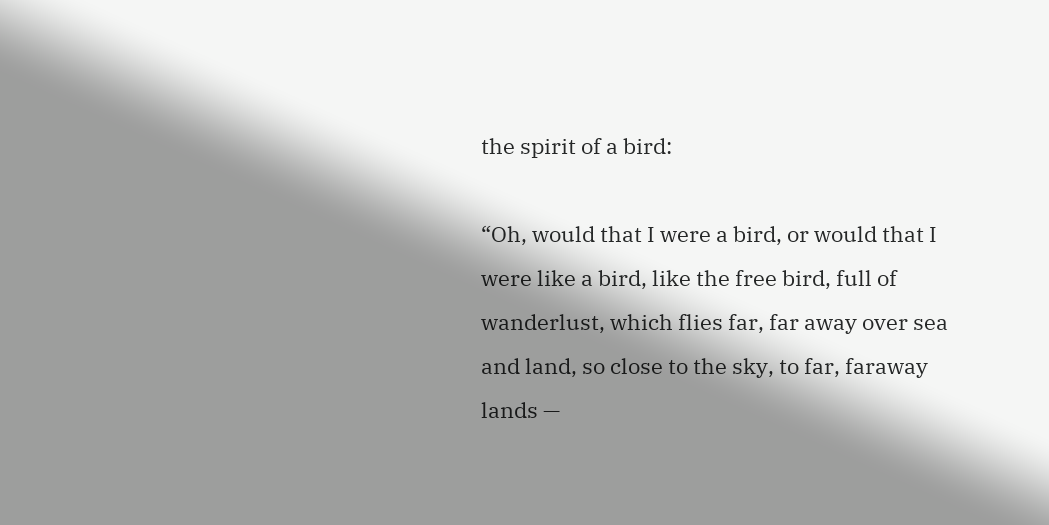the spirit of a bird:

“Oh, would that I were a bird, or would that I were like a bird, like the free bird, full of wanderlust, which flies far, far away over sea and land, so close to the sky, to far, faraway lands —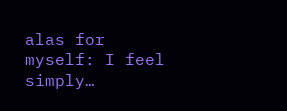alas for myself: I feel simply…